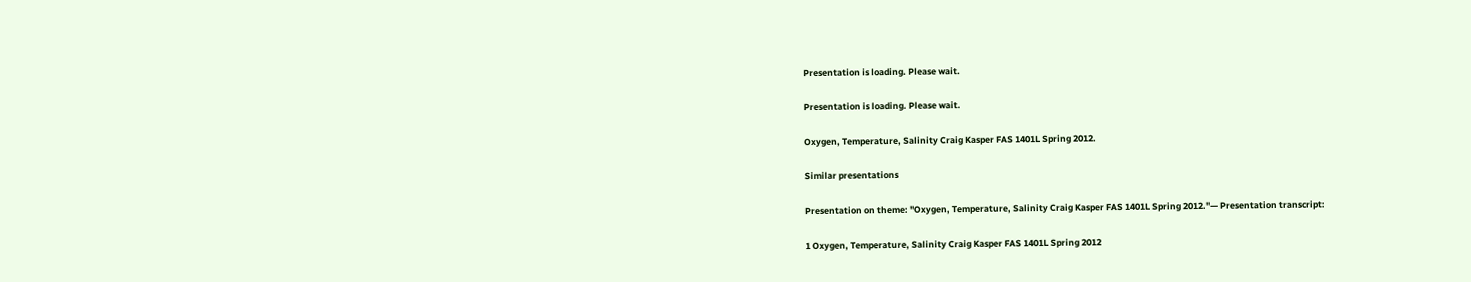Presentation is loading. Please wait.

Presentation is loading. Please wait.

Oxygen, Temperature, Salinity Craig Kasper FAS 1401L Spring 2012.

Similar presentations

Presentation on theme: "Oxygen, Temperature, Salinity Craig Kasper FAS 1401L Spring 2012."— Presentation transcript:

1 Oxygen, Temperature, Salinity Craig Kasper FAS 1401L Spring 2012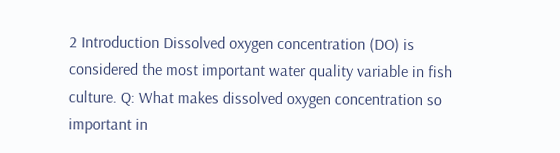2 Introduction Dissolved oxygen concentration (DO) is considered the most important water quality variable in fish culture. Q: What makes dissolved oxygen concentration so important in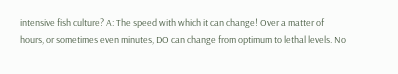intensive fish culture? A: The speed with which it can change! Over a matter of hours, or sometimes even minutes, DO can change from optimum to lethal levels. No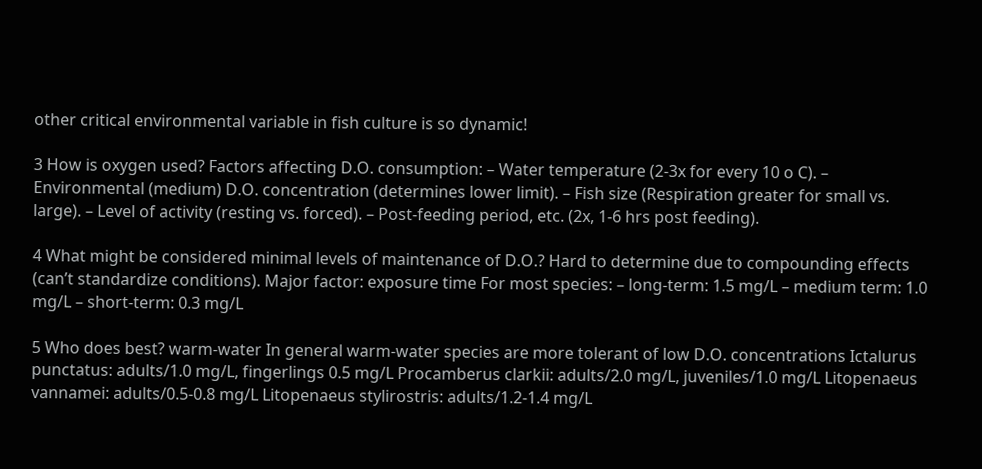other critical environmental variable in fish culture is so dynamic!

3 How is oxygen used? Factors affecting D.O. consumption: – Water temperature (2-3x for every 10 o C). – Environmental (medium) D.O. concentration (determines lower limit). – Fish size (Respiration greater for small vs. large). – Level of activity (resting vs. forced). – Post-feeding period, etc. (2x, 1-6 hrs post feeding).

4 What might be considered minimal levels of maintenance of D.O.? Hard to determine due to compounding effects (can’t standardize conditions). Major factor: exposure time For most species: – long-term: 1.5 mg/L – medium term: 1.0 mg/L – short-term: 0.3 mg/L

5 Who does best? warm-water In general warm-water species are more tolerant of low D.O. concentrations Ictalurus punctatus: adults/1.0 mg/L, fingerlings 0.5 mg/L Procamberus clarkii: adults/2.0 mg/L, juveniles/1.0 mg/L Litopenaeus vannamei: adults/0.5-0.8 mg/L Litopenaeus stylirostris: adults/1.2-1.4 mg/L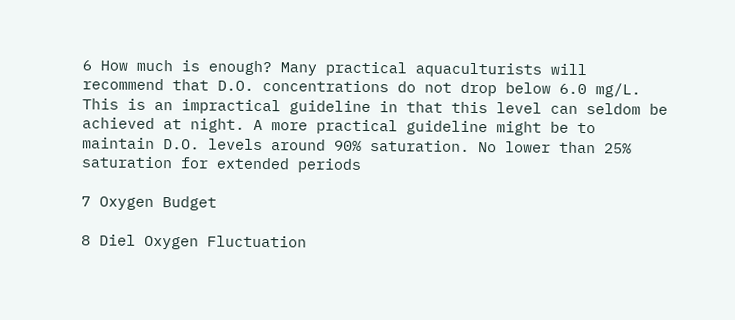6 How much is enough? Many practical aquaculturists will recommend that D.O. concentrations do not drop below 6.0 mg/L. This is an impractical guideline in that this level can seldom be achieved at night. A more practical guideline might be to maintain D.O. levels around 90% saturation. No lower than 25% saturation for extended periods

7 Oxygen Budget

8 Diel Oxygen Fluctuation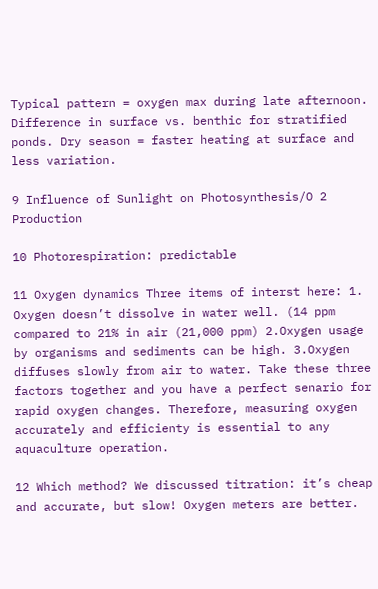Typical pattern = oxygen max during late afternoon. Difference in surface vs. benthic for stratified ponds. Dry season = faster heating at surface and less variation.

9 Influence of Sunlight on Photosynthesis/O 2 Production

10 Photorespiration: predictable

11 Oxygen dynamics Three items of interst here: 1. Oxygen doesn’t dissolve in water well. (14 ppm compared to 21% in air (21,000 ppm) 2.Oxygen usage by organisms and sediments can be high. 3.Oxygen diffuses slowly from air to water. Take these three factors together and you have a perfect senario for rapid oxygen changes. Therefore, measuring oxygen accurately and efficienty is essential to any aquaculture operation.

12 Which method? We discussed titration: it’s cheap and accurate, but slow! Oxygen meters are better.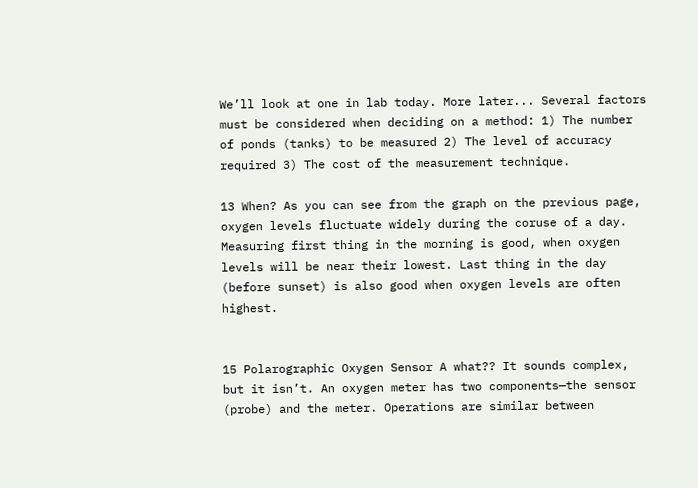We’ll look at one in lab today. More later... Several factors must be considered when deciding on a method: 1) The number of ponds (tanks) to be measured 2) The level of accuracy required 3) The cost of the measurement technique.

13 When? As you can see from the graph on the previous page, oxygen levels fluctuate widely during the coruse of a day. Measuring first thing in the morning is good, when oxygen levels will be near their lowest. Last thing in the day (before sunset) is also good when oxygen levels are often highest.


15 Polarographic Oxygen Sensor A what?? It sounds complex, but it isn’t. An oxygen meter has two components—the sensor (probe) and the meter. Operations are similar between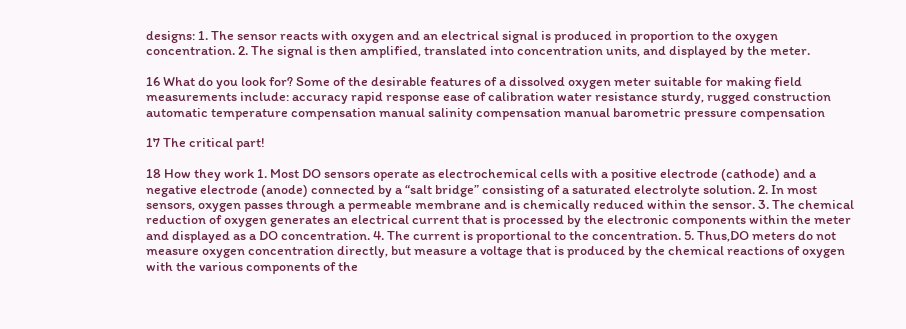designs: 1. The sensor reacts with oxygen and an electrical signal is produced in proportion to the oxygen concentration. 2. The signal is then amplified, translated into concentration units, and displayed by the meter.

16 What do you look for? Some of the desirable features of a dissolved oxygen meter suitable for making field measurements include: accuracy rapid response ease of calibration water resistance sturdy, rugged construction automatic temperature compensation manual salinity compensation manual barometric pressure compensation

17 The critical part!

18 How they work 1. Most DO sensors operate as electrochemical cells with a positive electrode (cathode) and a negative electrode (anode) connected by a “salt bridge” consisting of a saturated electrolyte solution. 2. In most sensors, oxygen passes through a permeable membrane and is chemically reduced within the sensor. 3. The chemical reduction of oxygen generates an electrical current that is processed by the electronic components within the meter and displayed as a DO concentration. 4. The current is proportional to the concentration. 5. Thus,DO meters do not measure oxygen concentration directly, but measure a voltage that is produced by the chemical reactions of oxygen with the various components of the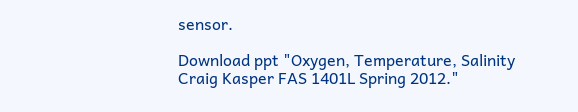sensor.

Download ppt "Oxygen, Temperature, Salinity Craig Kasper FAS 1401L Spring 2012."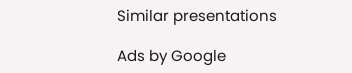Similar presentations

Ads by Google